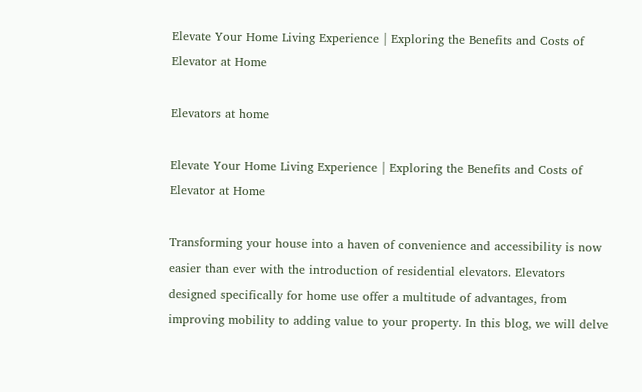Elevate Your Home Living Experience | Exploring the Benefits and Costs of Elevator at Home

Elevators at home

Elevate Your Home Living Experience | Exploring the Benefits and Costs of Elevator at Home

Transforming your house into a haven of convenience and accessibility is now easier than ever with the introduction of residential elevators. Elevators designed specifically for home use offer a multitude of advantages, from improving mobility to adding value to your property. In this blog, we will delve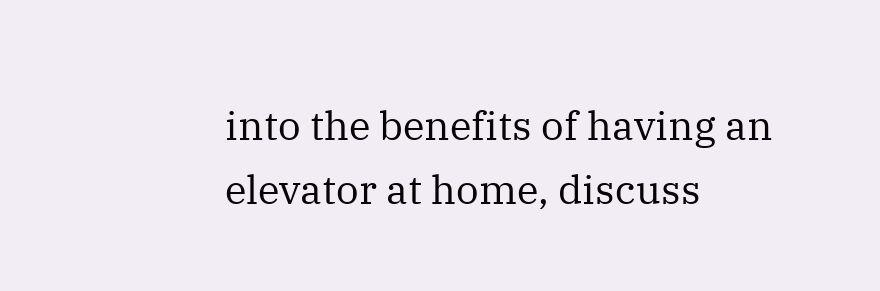into the benefits of having an elevator at home, discuss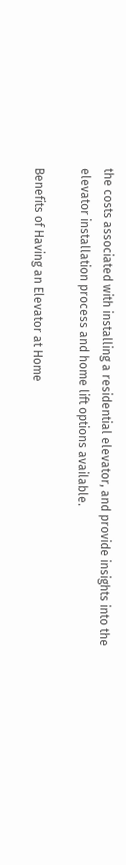the costs associated with installing a residential elevator, and provide insights into the elevator installation process and home lift options available.

Benefits of Having an Elevator at Home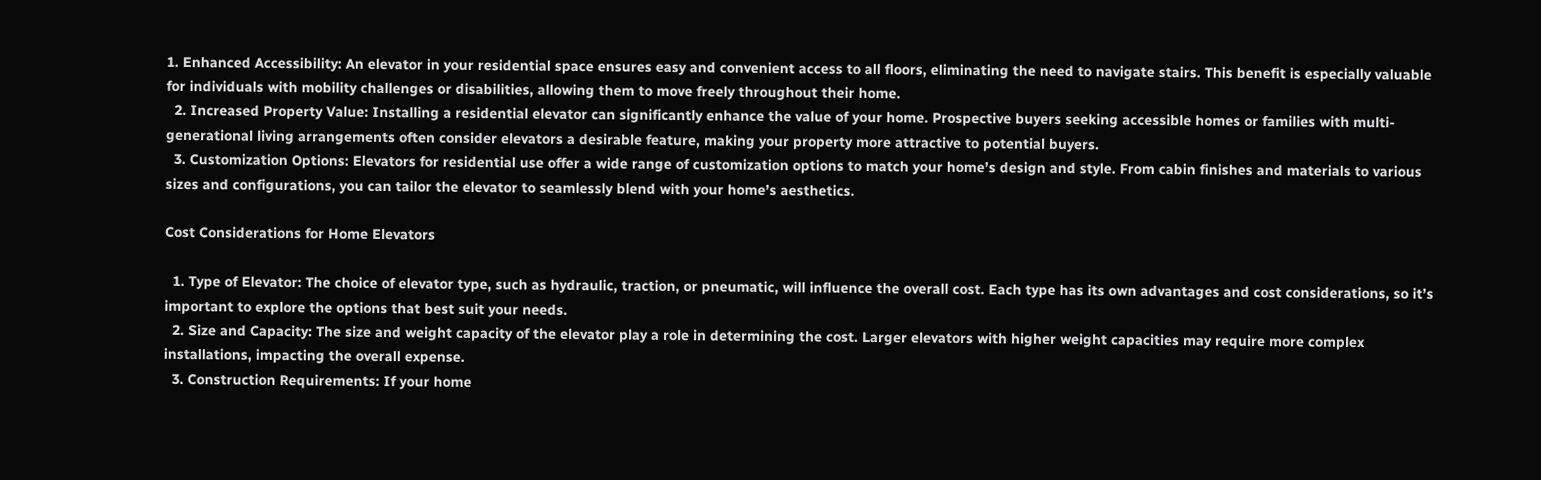1. Enhanced Accessibility: An elevator in your residential space ensures easy and convenient access to all floors, eliminating the need to navigate stairs. This benefit is especially valuable for individuals with mobility challenges or disabilities, allowing them to move freely throughout their home.
  2. Increased Property Value: Installing a residential elevator can significantly enhance the value of your home. Prospective buyers seeking accessible homes or families with multi-generational living arrangements often consider elevators a desirable feature, making your property more attractive to potential buyers.
  3. Customization Options: Elevators for residential use offer a wide range of customization options to match your home’s design and style. From cabin finishes and materials to various sizes and configurations, you can tailor the elevator to seamlessly blend with your home’s aesthetics.

Cost Considerations for Home Elevators

  1. Type of Elevator: The choice of elevator type, such as hydraulic, traction, or pneumatic, will influence the overall cost. Each type has its own advantages and cost considerations, so it’s important to explore the options that best suit your needs.
  2. Size and Capacity: The size and weight capacity of the elevator play a role in determining the cost. Larger elevators with higher weight capacities may require more complex installations, impacting the overall expense.
  3. Construction Requirements: If your home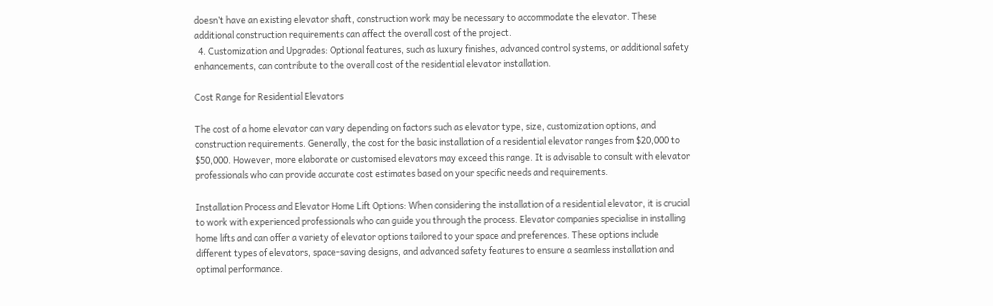doesn’t have an existing elevator shaft, construction work may be necessary to accommodate the elevator. These additional construction requirements can affect the overall cost of the project.
  4. Customization and Upgrades: Optional features, such as luxury finishes, advanced control systems, or additional safety enhancements, can contribute to the overall cost of the residential elevator installation.

Cost Range for Residential Elevators

The cost of a home elevator can vary depending on factors such as elevator type, size, customization options, and construction requirements. Generally, the cost for the basic installation of a residential elevator ranges from $20,000 to $50,000. However, more elaborate or customised elevators may exceed this range. It is advisable to consult with elevator professionals who can provide accurate cost estimates based on your specific needs and requirements.

Installation Process and Elevator Home Lift Options: When considering the installation of a residential elevator, it is crucial to work with experienced professionals who can guide you through the process. Elevator companies specialise in installing home lifts and can offer a variety of elevator options tailored to your space and preferences. These options include different types of elevators, space-saving designs, and advanced safety features to ensure a seamless installation and optimal performance.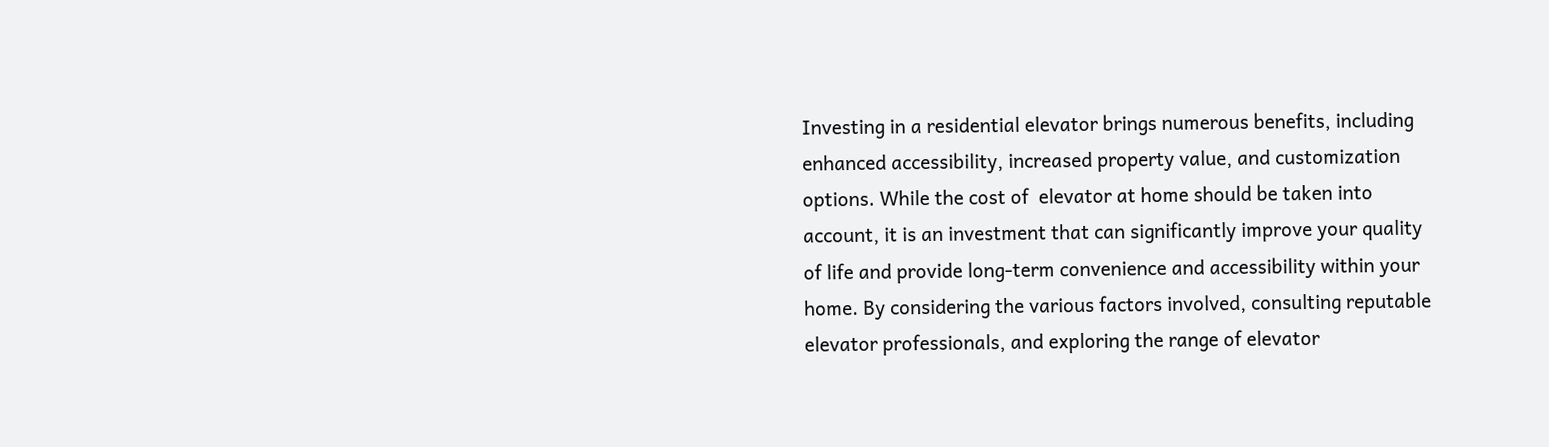Investing in a residential elevator brings numerous benefits, including enhanced accessibility, increased property value, and customization options. While the cost of  elevator at home should be taken into account, it is an investment that can significantly improve your quality of life and provide long-term convenience and accessibility within your home. By considering the various factors involved, consulting reputable elevator professionals, and exploring the range of elevator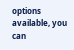options available, you can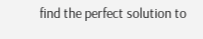find the perfect solution to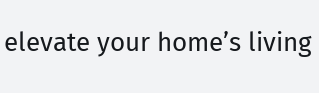elevate your home’s living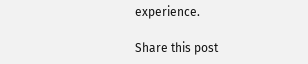experience.

Share this post